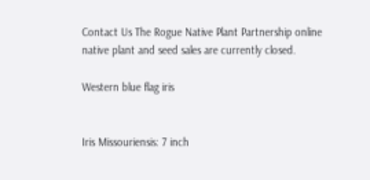Contact Us The Rogue Native Plant Partnership online native plant and seed sales are currently closed.

Western blue flag iris


Iris Missouriensis: 7 inch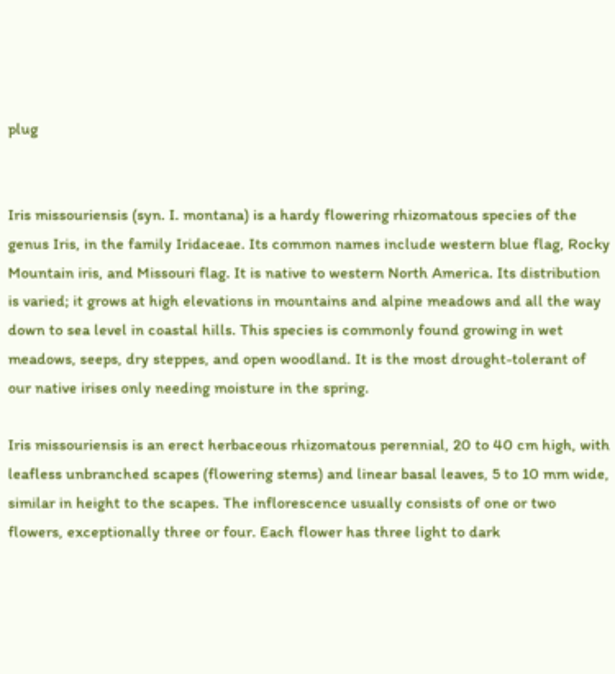plug


Iris missouriensis (syn. I. montana) is a hardy flowering rhizomatous species of the genus Iris, in the family Iridaceae. Its common names include western blue flag, Rocky Mountain iris, and Missouri flag. It is native to western North America. Its distribution is varied; it grows at high elevations in mountains and alpine meadows and all the way down to sea level in coastal hills. This species is commonly found growing in wet meadows, seeps, dry steppes, and open woodland. It is the most drought-tolerant of our native irises only needing moisture in the spring.

Iris missouriensis is an erect herbaceous rhizomatous perennial, 20 to 40 cm high, with leafless unbranched scapes (flowering stems) and linear basal leaves, 5 to 10 mm wide, similar in height to the scapes. The inflorescence usually consists of one or two flowers, exceptionally three or four. Each flower has three light to dark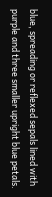blue, spreading or reflexed sepals lined with purple and three smaller upright blue petals.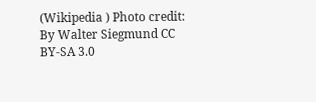(Wikipedia ) Photo credit: By Walter Siegmund CC BY-SA 3.0